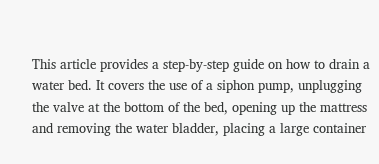This article provides a step-by-step guide on how to drain a water bed. It covers the use of a siphon pump, unplugging the valve at the bottom of the bed, opening up the mattress and removing the water bladder, placing a large container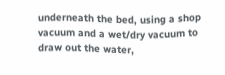underneath the bed, using a shop vacuum and a wet/dry vacuum to draw out the water,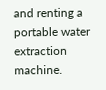and renting a portable water extraction machine.